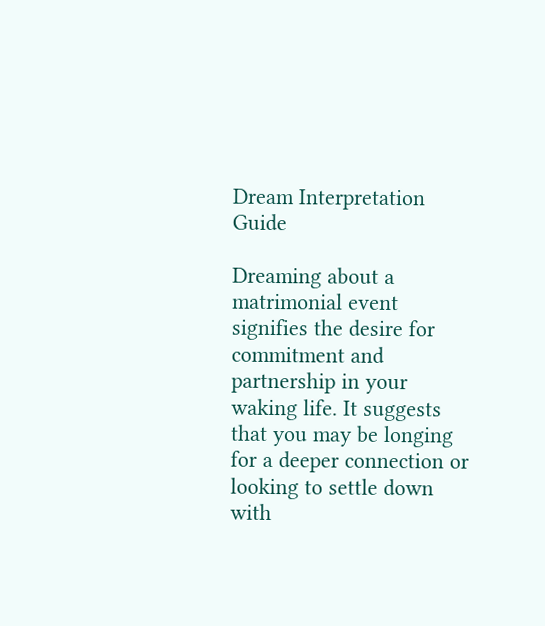Dream Interpretation Guide

Dreaming about a matrimonial event signifies the desire for commitment and partnership in your waking life. It suggests that you may be longing for a deeper connection or looking to settle down with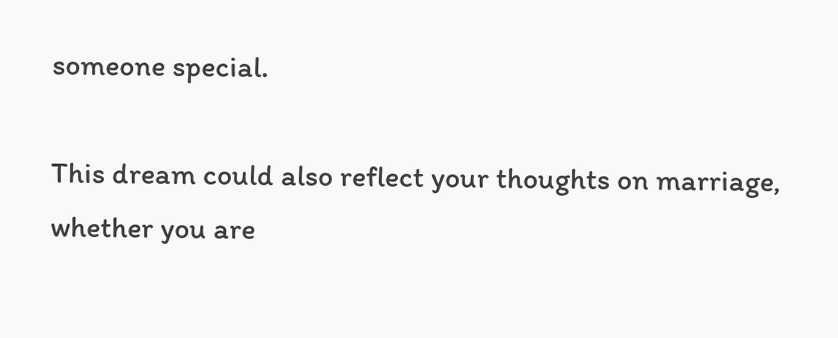someone special.

This dream could also reflect your thoughts on marriage, whether you are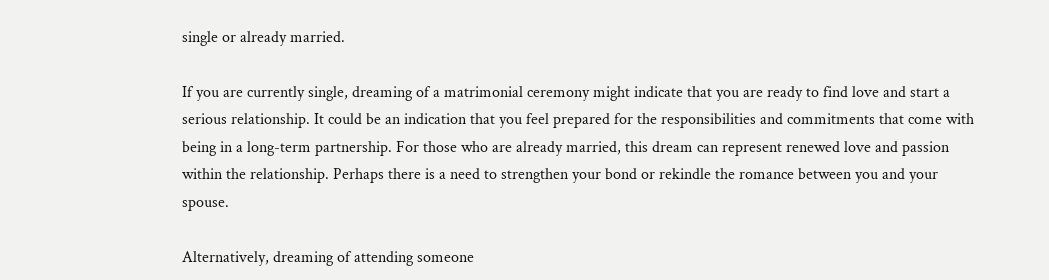single or already married.

If you are currently single, dreaming of a matrimonial ceremony might indicate that you are ready to find love and start a serious relationship. It could be an indication that you feel prepared for the responsibilities and commitments that come with being in a long-term partnership. For those who are already married, this dream can represent renewed love and passion within the relationship. Perhaps there is a need to strengthen your bond or rekindle the romance between you and your spouse.

Alternatively, dreaming of attending someone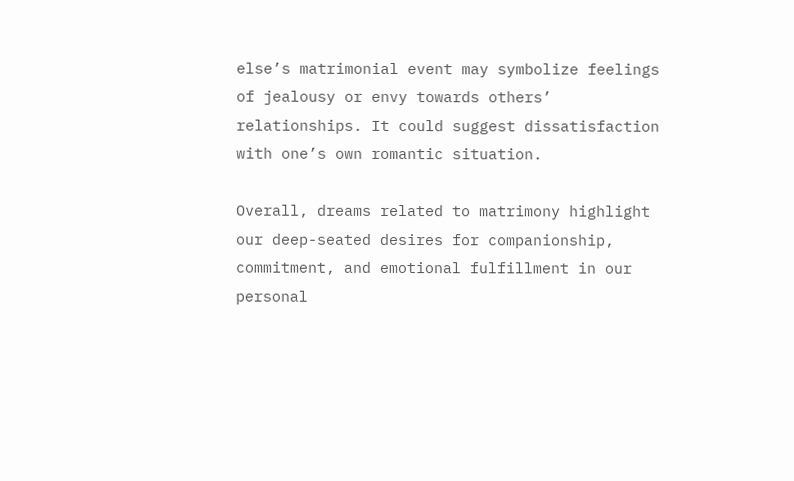else’s matrimonial event may symbolize feelings of jealousy or envy towards others’ relationships. It could suggest dissatisfaction with one’s own romantic situation.

Overall, dreams related to matrimony highlight our deep-seated desires for companionship, commitment, and emotional fulfillment in our personal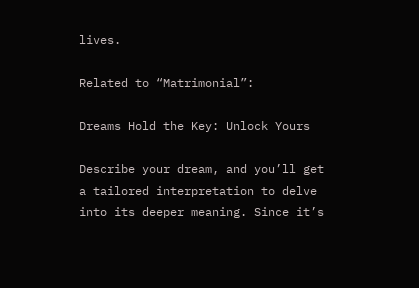lives.

Related to “Matrimonial”:

Dreams Hold the Key: Unlock Yours

Describe your dream, and you’ll get a tailored interpretation to delve into its deeper meaning. Since it’s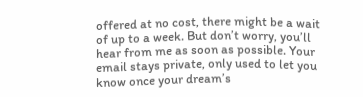offered at no cost, there might be a wait of up to a week. But don’t worry, you’ll hear from me as soon as possible. Your email stays private, only used to let you know once your dream’s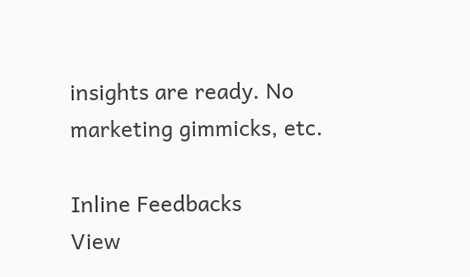insights are ready. No marketing gimmicks, etc.

Inline Feedbacks
View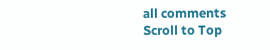all comments
Scroll to Top